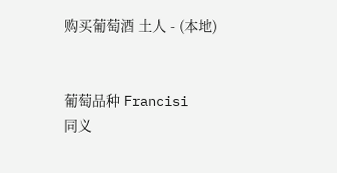购买葡萄酒 土人 - (本地)


葡萄品种 Francisi
同义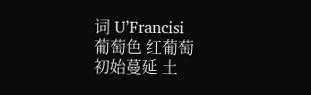词 U’Francisi
葡萄色 红葡萄
初始蔓延 土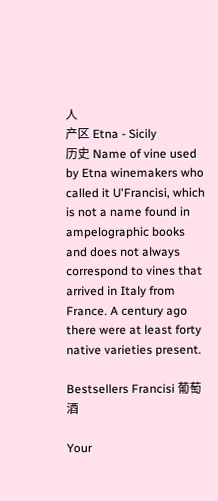人
产区 Etna - Sicily
历史 Name of vine used by Etna winemakers who called it U'Francisi, which is not a name found in ampelographic books and does not always correspond to vines that arrived in Italy from France. A century ago there were at least forty native varieties present.

Bestsellers Francisi 葡萄酒

Your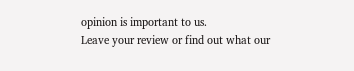opinion is important to us.
Leave your review or find out what our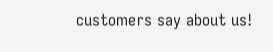customers say about us!